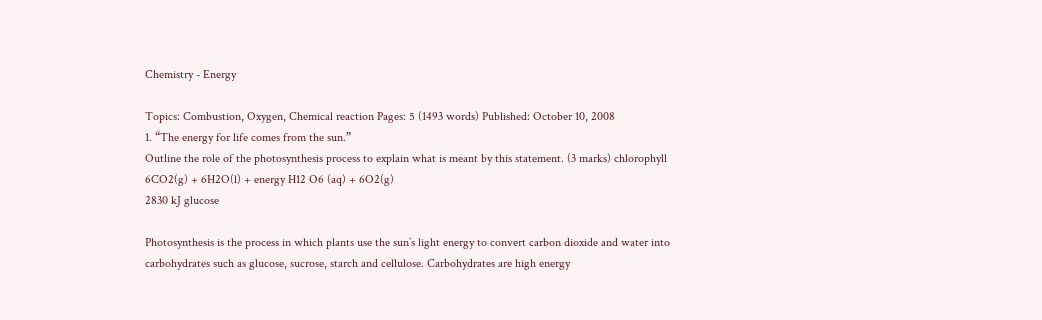Chemistry - Energy

Topics: Combustion, Oxygen, Chemical reaction Pages: 5 (1493 words) Published: October 10, 2008
1. “The energy for life comes from the sun.”
Outline the role of the photosynthesis process to explain what is meant by this statement. (3 marks) chlorophyll 6CO2(g) + 6H2O(l) + energy H12 O6 (aq) + 6O2(g)
2830 kJ glucose

Photosynthesis is the process in which plants use the sun’s light energy to convert carbon dioxide and water into carbohydrates such as glucose, sucrose, starch and cellulose. Carbohydrates are high energy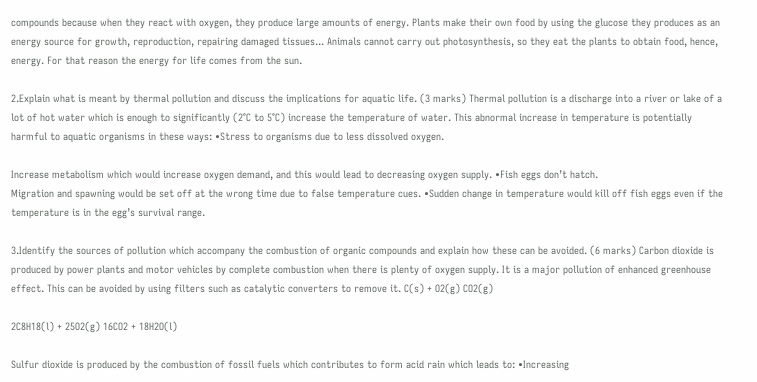compounds because when they react with oxygen, they produce large amounts of energy. Plants make their own food by using the glucose they produces as an energy source for growth, reproduction, repairing damaged tissues... Animals cannot carry out photosynthesis, so they eat the plants to obtain food, hence, energy. For that reason the energy for life comes from the sun.

2.Explain what is meant by thermal pollution and discuss the implications for aquatic life. (3 marks) Thermal pollution is a discharge into a river or lake of a lot of hot water which is enough to significantly (2°C to 5°C) increase the temperature of water. This abnormal increase in temperature is potentially harmful to aquatic organisms in these ways: •Stress to organisms due to less dissolved oxygen.

Increase metabolism which would increase oxygen demand, and this would lead to decreasing oxygen supply. •Fish eggs don’t hatch.
Migration and spawning would be set off at the wrong time due to false temperature cues. •Sudden change in temperature would kill off fish eggs even if the temperature is in the egg’s survival range.

3.Identify the sources of pollution which accompany the combustion of organic compounds and explain how these can be avoided. (6 marks) Carbon dioxide is produced by power plants and motor vehicles by complete combustion when there is plenty of oxygen supply. It is a major pollution of enhanced greenhouse effect. This can be avoided by using filters such as catalytic converters to remove it. C(s) + O2(g) CO2(g)

2C8H18(l) + 25O2(g) 16CO2 + 18H2O(l)

Sulfur dioxide is produced by the combustion of fossil fuels which contributes to form acid rain which leads to: •Increasing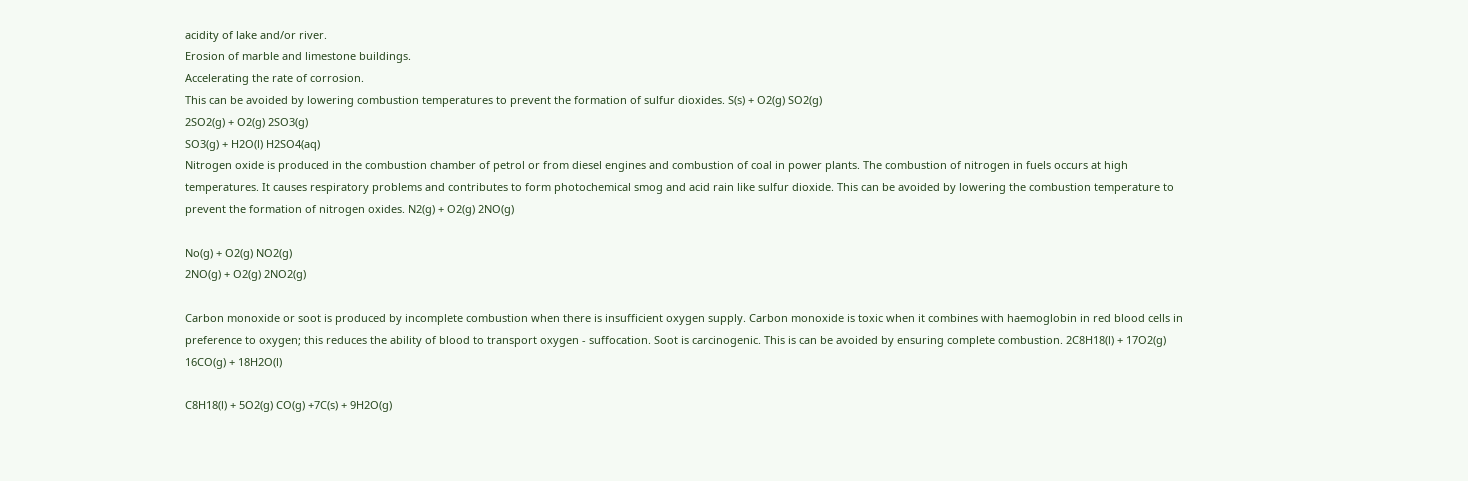acidity of lake and/or river.
Erosion of marble and limestone buildings.
Accelerating the rate of corrosion.
This can be avoided by lowering combustion temperatures to prevent the formation of sulfur dioxides. S(s) + O2(g) SO2(g)
2SO2(g) + O2(g) 2SO3(g)
SO3(g) + H2O(l) H2SO4(aq)
Nitrogen oxide is produced in the combustion chamber of petrol or from diesel engines and combustion of coal in power plants. The combustion of nitrogen in fuels occurs at high temperatures. It causes respiratory problems and contributes to form photochemical smog and acid rain like sulfur dioxide. This can be avoided by lowering the combustion temperature to prevent the formation of nitrogen oxides. N2(g) + O2(g) 2NO(g)

No(g) + O2(g) NO2(g)
2NO(g) + O2(g) 2NO2(g)

Carbon monoxide or soot is produced by incomplete combustion when there is insufficient oxygen supply. Carbon monoxide is toxic when it combines with haemoglobin in red blood cells in preference to oxygen; this reduces the ability of blood to transport oxygen - suffocation. Soot is carcinogenic. This is can be avoided by ensuring complete combustion. 2C8H18(l) + 17O2(g) 16CO(g) + 18H2O(l)

C8H18(l) + 5O2(g) CO(g) +7C(s) + 9H2O(g)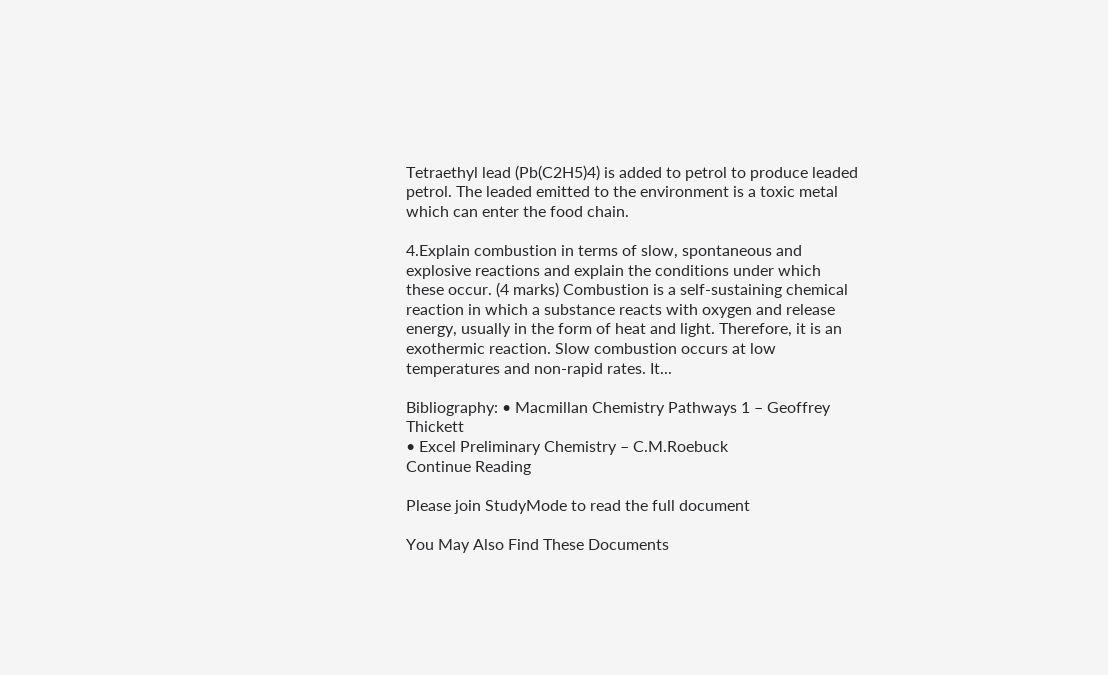Tetraethyl lead (Pb(C2H5)4) is added to petrol to produce leaded petrol. The leaded emitted to the environment is a toxic metal which can enter the food chain.

4.Explain combustion in terms of slow, spontaneous and explosive reactions and explain the conditions under which these occur. (4 marks) Combustion is a self-sustaining chemical reaction in which a substance reacts with oxygen and release energy, usually in the form of heat and light. Therefore, it is an exothermic reaction. Slow combustion occurs at low temperatures and non-rapid rates. It...

Bibliography: • Macmillan Chemistry Pathways 1 – Geoffrey Thickett
• Excel Preliminary Chemistry – C.M.Roebuck
Continue Reading

Please join StudyMode to read the full document

You May Also Find These Documents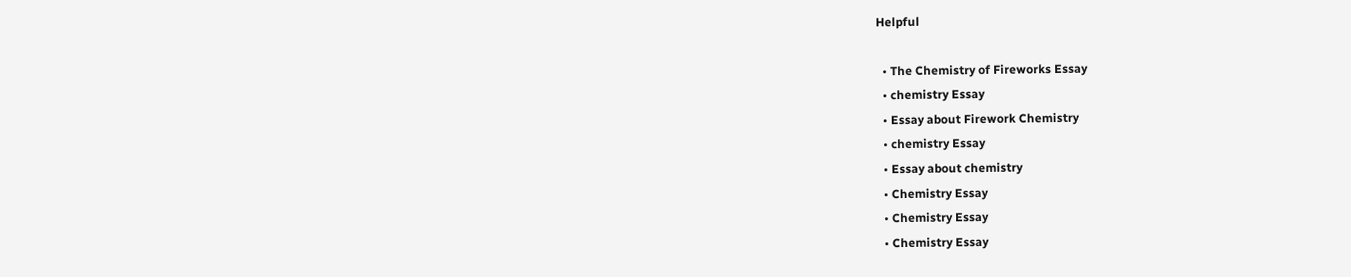Helpful

  • The Chemistry of Fireworks Essay
  • chemistry Essay
  • Essay about Firework Chemistry
  • chemistry Essay
  • Essay about chemistry
  • Chemistry Essay
  • Chemistry Essay
  • Chemistry Essay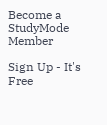Become a StudyMode Member

Sign Up - It's Free